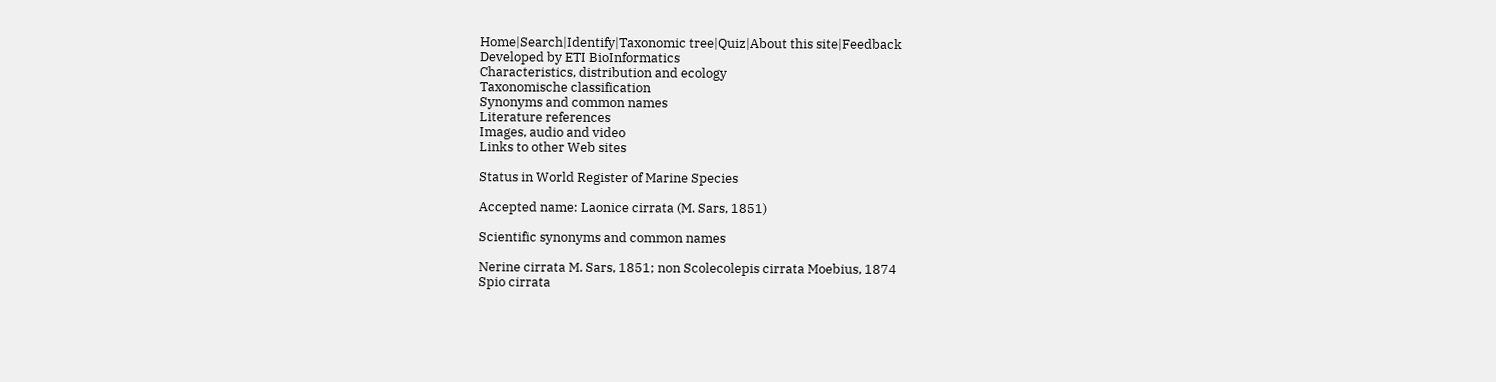Home|Search|Identify|Taxonomic tree|Quiz|About this site|Feedback
Developed by ETI BioInformatics
Characteristics, distribution and ecology
Taxonomische classification
Synonyms and common names
Literature references
Images, audio and video
Links to other Web sites

Status in World Register of Marine Species

Accepted name: Laonice cirrata (M. Sars, 1851)

Scientific synonyms and common names

Nerine cirrata M. Sars, 1851; non Scolecolepis cirrata Moebius, 1874
Spio cirrata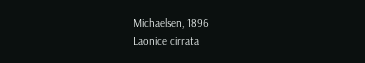Michaelsen, 1896
Laonice cirrata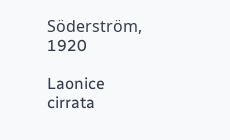Söderström, 1920

Laonice cirrata